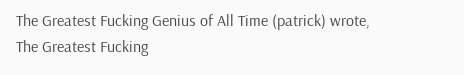The Greatest Fucking Genius of All Time (patrick) wrote,
The Greatest Fucking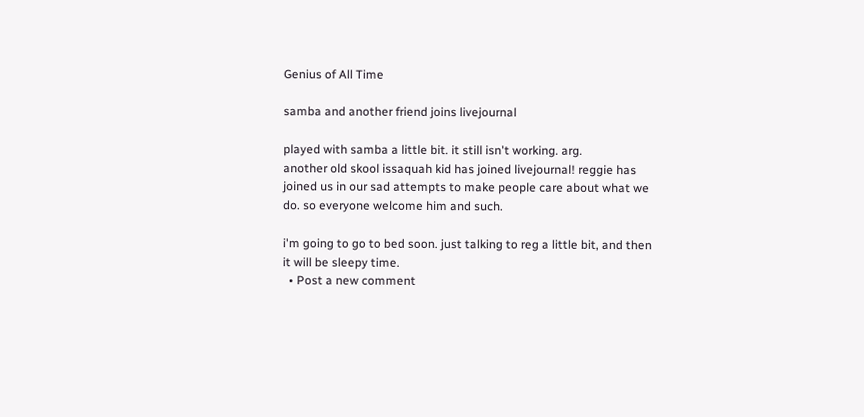Genius of All Time

samba and another friend joins livejournal

played with samba a little bit. it still isn't working. arg.
another old skool issaquah kid has joined livejournal! reggie has joined us in our sad attempts to make people care about what we do. so everyone welcome him and such.

i'm going to go to bed soon. just talking to reg a little bit, and then it will be sleepy time.
  • Post a new comment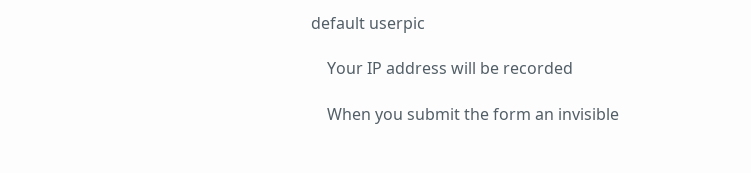default userpic

    Your IP address will be recorded

    When you submit the form an invisible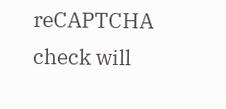reCAPTCHA check will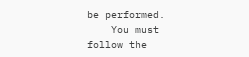be performed.
    You must follow the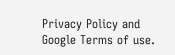Privacy Policy and Google Terms of use.